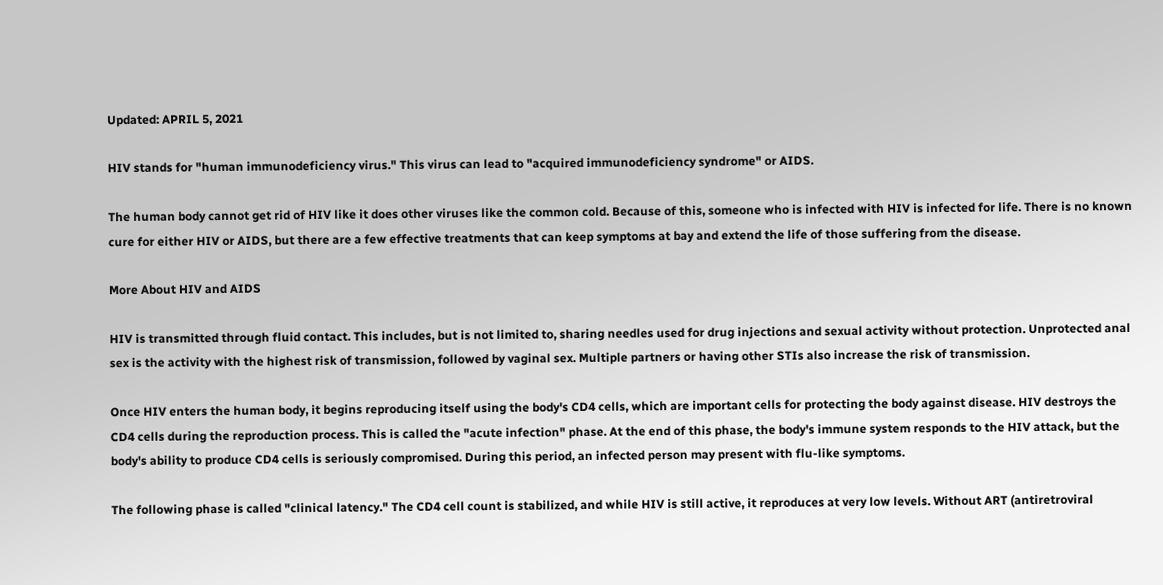Updated: APRIL 5, 2021

HIV stands for "human immunodeficiency virus." This virus can lead to "acquired immunodeficiency syndrome" or AIDS.

The human body cannot get rid of HIV like it does other viruses like the common cold. Because of this, someone who is infected with HIV is infected for life. There is no known cure for either HIV or AIDS, but there are a few effective treatments that can keep symptoms at bay and extend the life of those suffering from the disease.

More About HIV and AIDS

HIV is transmitted through fluid contact. This includes, but is not limited to, sharing needles used for drug injections and sexual activity without protection. Unprotected anal sex is the activity with the highest risk of transmission, followed by vaginal sex. Multiple partners or having other STIs also increase the risk of transmission.

Once HIV enters the human body, it begins reproducing itself using the body's CD4 cells, which are important cells for protecting the body against disease. HIV destroys the CD4 cells during the reproduction process. This is called the "acute infection" phase. At the end of this phase, the body's immune system responds to the HIV attack, but the body's ability to produce CD4 cells is seriously compromised. During this period, an infected person may present with flu-like symptoms.

The following phase is called "clinical latency." The CD4 cell count is stabilized, and while HIV is still active, it reproduces at very low levels. Without ART (antiretroviral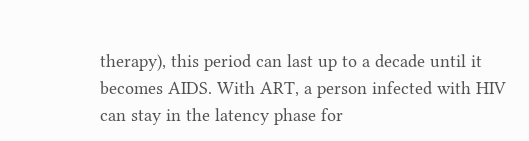therapy), this period can last up to a decade until it becomes AIDS. With ART, a person infected with HIV can stay in the latency phase for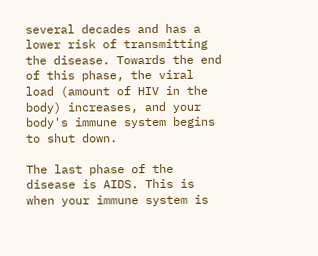several decades and has a lower risk of transmitting the disease. Towards the end of this phase, the viral load (amount of HIV in the body) increases, and your body's immune system begins to shut down.

The last phase of the disease is AIDS. This is when your immune system is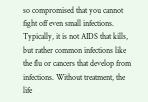so compromised that you cannot fight off even small infections. Typically, it is not AIDS that kills, but rather common infections like the flu or cancers that develop from infections. Without treatment, the life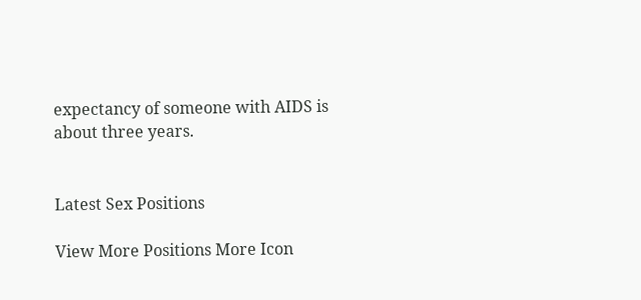expectancy of someone with AIDS is about three years.


Latest Sex Positions

View More Positions More Icon